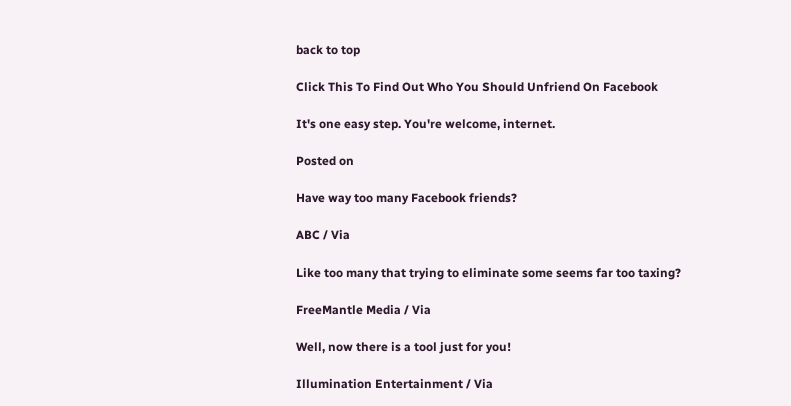back to top

Click This To Find Out Who You Should Unfriend On Facebook

It's one easy step. You're welcome, internet.

Posted on

Have way too many Facebook friends?

ABC / Via

Like too many that trying to eliminate some seems far too taxing?

FreeMantle Media / Via

Well, now there is a tool just for you!

Illumination Entertainment / Via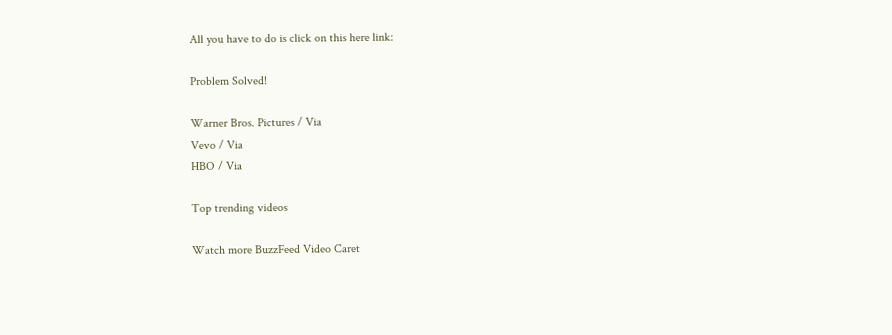All you have to do is click on this here link:

Problem Solved!

Warner Bros. Pictures / Via
Vevo / Via
HBO / Via

Top trending videos

Watch more BuzzFeed Video Caret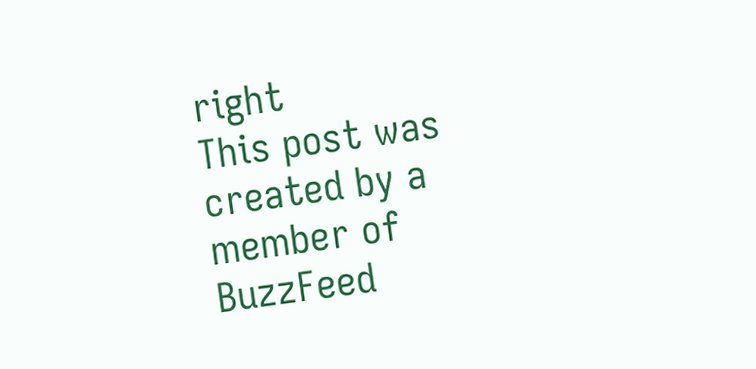right
This post was created by a member of BuzzFeed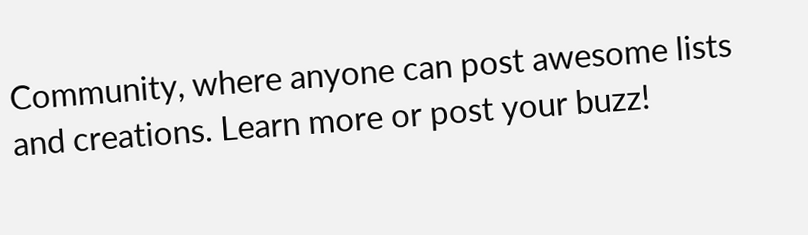Community, where anyone can post awesome lists and creations. Learn more or post your buzz!